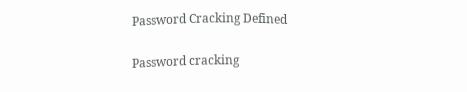Password Cracking Defined

Password cracking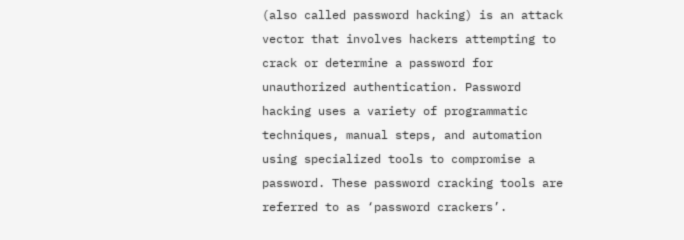(also called password hacking) is an attack vector that involves hackers attempting to crack or determine a password for unauthorized authentication. Password hacking uses a variety of programmatic techniques, manual steps, and automation using specialized tools to compromise a password. These password cracking tools are referred to as ‘password crackers’.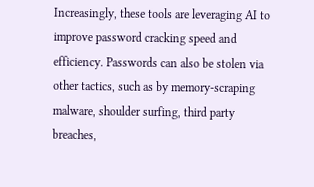Increasingly, these tools are leveraging AI to improve password cracking speed and efficiency. Passwords can also be stolen via other tactics, such as by memory-scraping malware, shoulder surfing, third party breaches,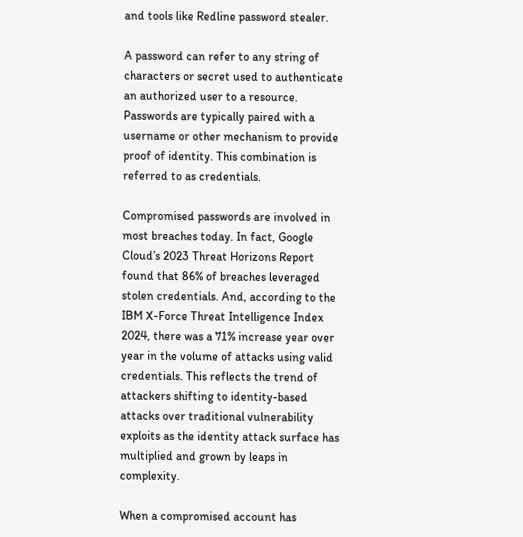and tools like Redline password stealer.

A password can refer to any string of characters or secret used to authenticate an authorized user to a resource. Passwords are typically paired with a username or other mechanism to provide proof of identity. This combination is referred to as credentials.

Compromised passwords are involved in most breaches today. In fact, Google Cloud’s 2023 Threat Horizons Report found that 86% of breaches leveraged stolen credentials. And, according to the IBM X-Force Threat Intelligence Index 2024, there was a 71% increase year over year in the volume of attacks using valid credentials. This reflects the trend of attackers shifting to identity-based attacks over traditional vulnerability exploits as the identity attack surface has multiplied and grown by leaps in complexity.

When a compromised account has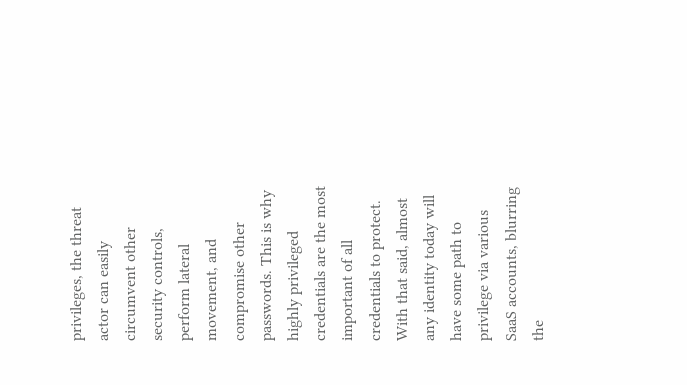privileges, the threat actor can easily circumvent other security controls, perform lateral movement, and compromise other passwords. This is why highly privileged credentials are the most important of all credentials to protect. With that said, almost any identity today will have some path to privilege via various SaaS accounts, blurring the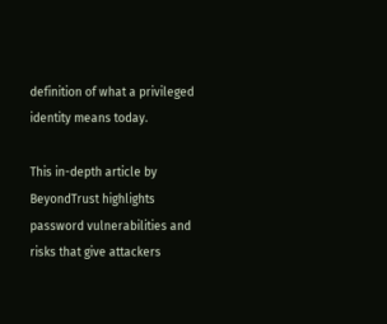definition of what a privileged identity means today.

This in-depth article by BeyondTrust highlights password vulnerabilities and risks that give attackers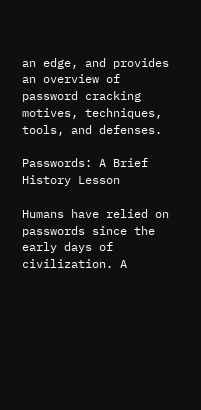an edge, and provides an overview of password cracking motives, techniques, tools, and defenses.

Passwords: A Brief History Lesson

Humans have relied on passwords since the early days of civilization. A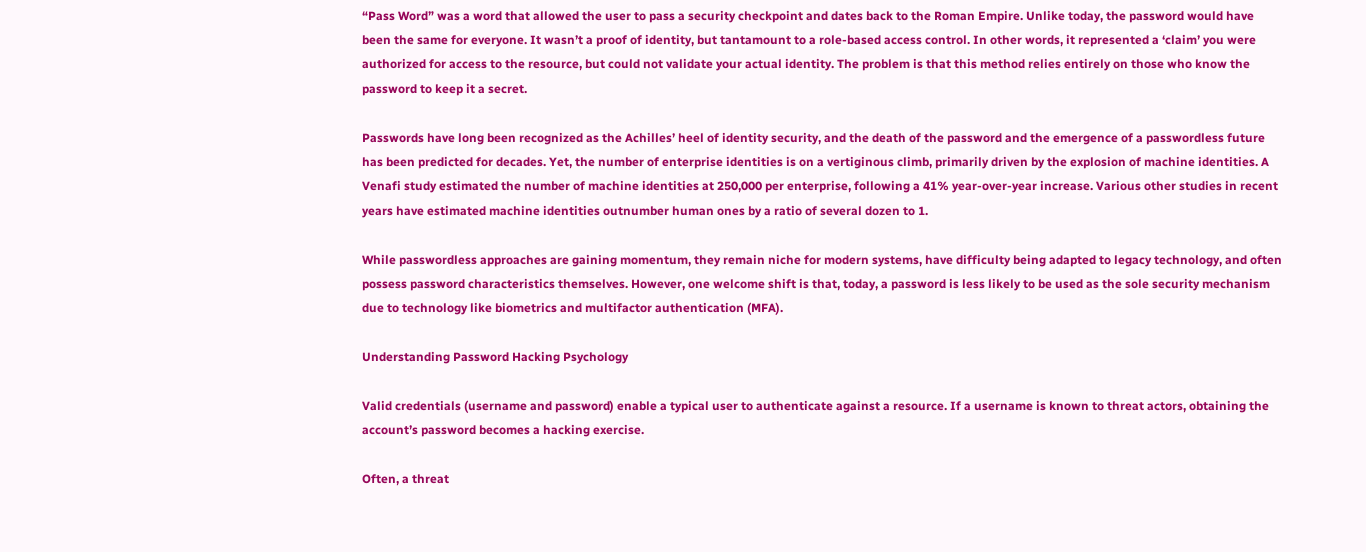“Pass Word” was a word that allowed the user to pass a security checkpoint and dates back to the Roman Empire. Unlike today, the password would have been the same for everyone. It wasn’t a proof of identity, but tantamount to a role-based access control. In other words, it represented a ‘claim’ you were authorized for access to the resource, but could not validate your actual identity. The problem is that this method relies entirely on those who know the password to keep it a secret.

Passwords have long been recognized as the Achilles’ heel of identity security, and the death of the password and the emergence of a passwordless future has been predicted for decades. Yet, the number of enterprise identities is on a vertiginous climb, primarily driven by the explosion of machine identities. A Venafi study estimated the number of machine identities at 250,000 per enterprise, following a 41% year-over-year increase. Various other studies in recent years have estimated machine identities outnumber human ones by a ratio of several dozen to 1.

While passwordless approaches are gaining momentum, they remain niche for modern systems, have difficulty being adapted to legacy technology, and often possess password characteristics themselves. However, one welcome shift is that, today, a password is less likely to be used as the sole security mechanism due to technology like biometrics and multifactor authentication (MFA).

Understanding Password Hacking Psychology

Valid credentials (username and password) enable a typical user to authenticate against a resource. If a username is known to threat actors, obtaining the account’s password becomes a hacking exercise.

Often, a threat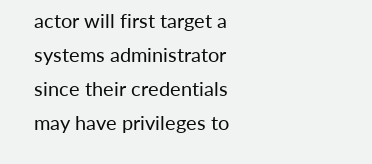actor will first target a systems administrator since their credentials may have privileges to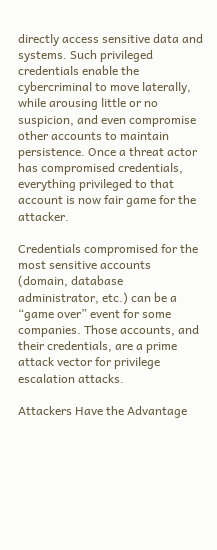directly access sensitive data and systems. Such privileged credentials enable the cybercriminal to move laterally, while arousing little or no suspicion, and even compromise other accounts to maintain persistence. Once a threat actor has compromised credentials, everything privileged to that account is now fair game for the attacker.

Credentials compromised for the most sensitive accounts (domain, database administrator, etc.) can be a “game over” event for some companies. Those accounts, and their credentials, are a prime attack vector for privilege escalation attacks.

Attackers Have the Advantage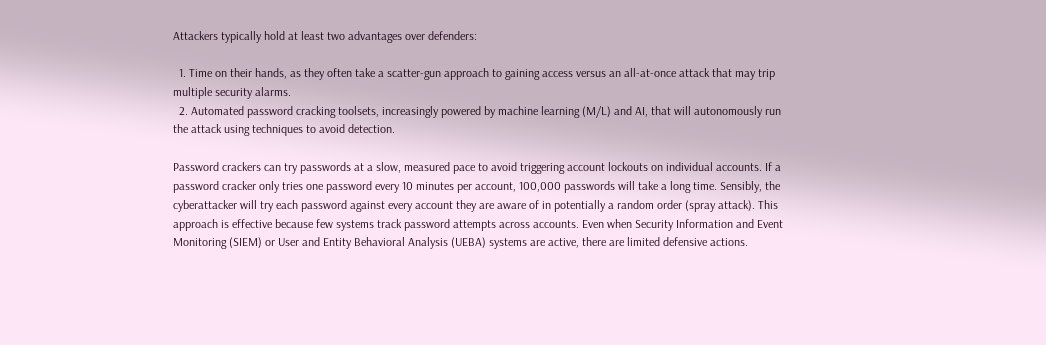Attackers typically hold at least two advantages over defenders:

  1. Time on their hands, as they often take a scatter-gun approach to gaining access versus an all-at-once attack that may trip multiple security alarms.
  2. Automated password cracking toolsets, increasingly powered by machine learning (M/L) and AI, that will autonomously run the attack using techniques to avoid detection.

Password crackers can try passwords at a slow, measured pace to avoid triggering account lockouts on individual accounts. If a password cracker only tries one password every 10 minutes per account, 100,000 passwords will take a long time. Sensibly, the cyberattacker will try each password against every account they are aware of in potentially a random order (spray attack). This approach is effective because few systems track password attempts across accounts. Even when Security Information and Event Monitoring (SIEM) or User and Entity Behavioral Analysis (UEBA) systems are active, there are limited defensive actions.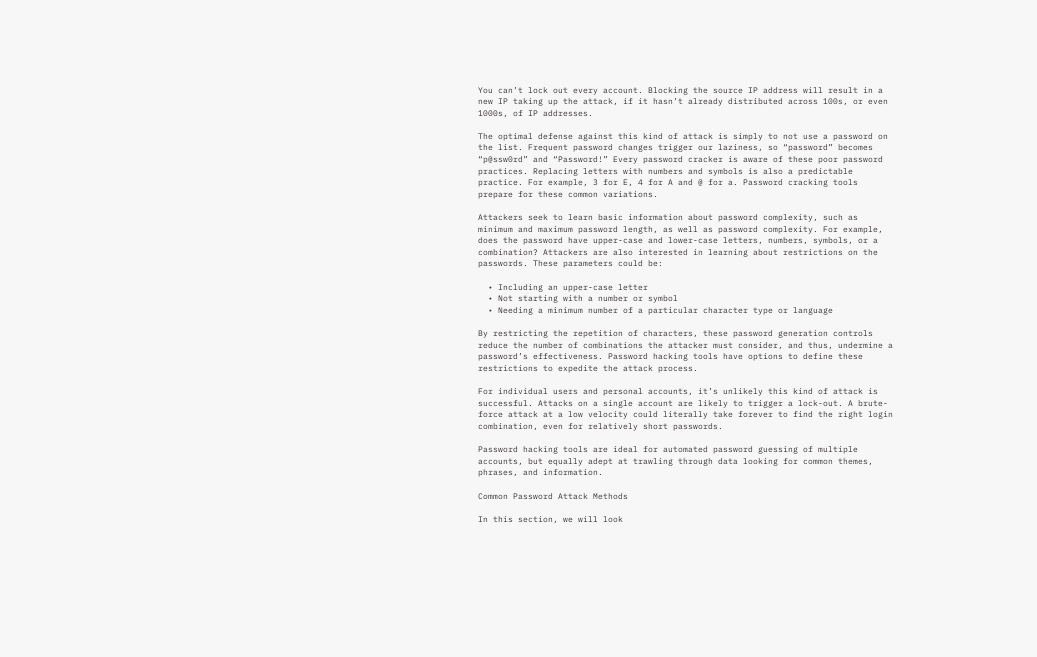You can’t lock out every account. Blocking the source IP address will result in a new IP taking up the attack, if it hasn’t already distributed across 100s, or even 1000s, of IP addresses.

The optimal defense against this kind of attack is simply to not use a password on the list. Frequent password changes trigger our laziness, so “password” becomes “p@ssw0rd” and “Password!” Every password cracker is aware of these poor password practices. Replacing letters with numbers and symbols is also a predictable practice. For example, 3 for E, 4 for A and @ for a. Password cracking tools prepare for these common variations.

Attackers seek to learn basic information about password complexity, such as minimum and maximum password length, as well as password complexity. For example, does the password have upper-case and lower-case letters, numbers, symbols, or a combination? Attackers are also interested in learning about restrictions on the passwords. These parameters could be:

  • Including an upper-case letter
  • Not starting with a number or symbol
  • Needing a minimum number of a particular character type or language

By restricting the repetition of characters, these password generation controls reduce the number of combinations the attacker must consider, and thus, undermine a password’s effectiveness. Password hacking tools have options to define these restrictions to expedite the attack process.

For individual users and personal accounts, it’s unlikely this kind of attack is successful. Attacks on a single account are likely to trigger a lock-out. A brute-force attack at a low velocity could literally take forever to find the right login combination, even for relatively short passwords.

Password hacking tools are ideal for automated password guessing of multiple accounts, but equally adept at trawling through data looking for common themes, phrases, and information.

Common Password Attack Methods

In this section, we will look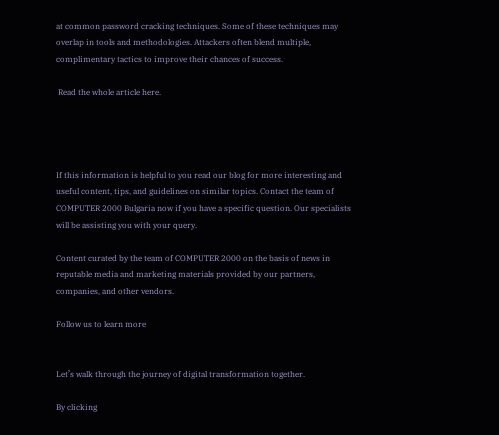at common password cracking techniques. Some of these techniques may overlap in tools and methodologies. Attackers often blend multiple, complimentary tactics to improve their chances of success.

 Read the whole article here.




If this information is helpful to you read our blog for more interesting and useful content, tips, and guidelines on similar topics. Contact the team of COMPUTER 2000 Bulgaria now if you have a specific question. Our specialists will be assisting you with your query.

Content curated by the team of COMPUTER 2000 on the basis of news in reputable media and marketing materials provided by our partners, companies, and other vendors.

Follow us to learn more


Let’s walk through the journey of digital transformation together.

By clicking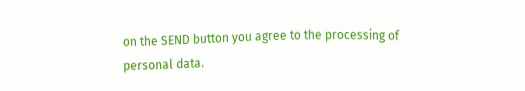on the SEND button you agree to the processing of personal data.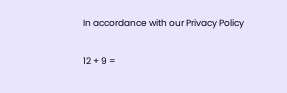In accordance with our Privacy Policy

12 + 9 =